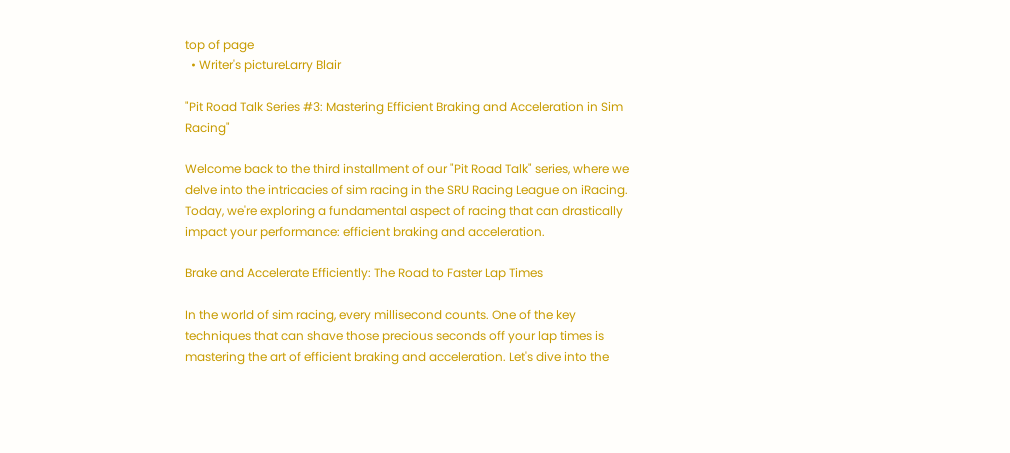top of page
  • Writer's pictureLarry Blair

"Pit Road Talk Series #3: Mastering Efficient Braking and Acceleration in Sim Racing"

Welcome back to the third installment of our "Pit Road Talk" series, where we delve into the intricacies of sim racing in the SRU Racing League on iRacing. Today, we're exploring a fundamental aspect of racing that can drastically impact your performance: efficient braking and acceleration.

Brake and Accelerate Efficiently: The Road to Faster Lap Times

In the world of sim racing, every millisecond counts. One of the key techniques that can shave those precious seconds off your lap times is mastering the art of efficient braking and acceleration. Let's dive into the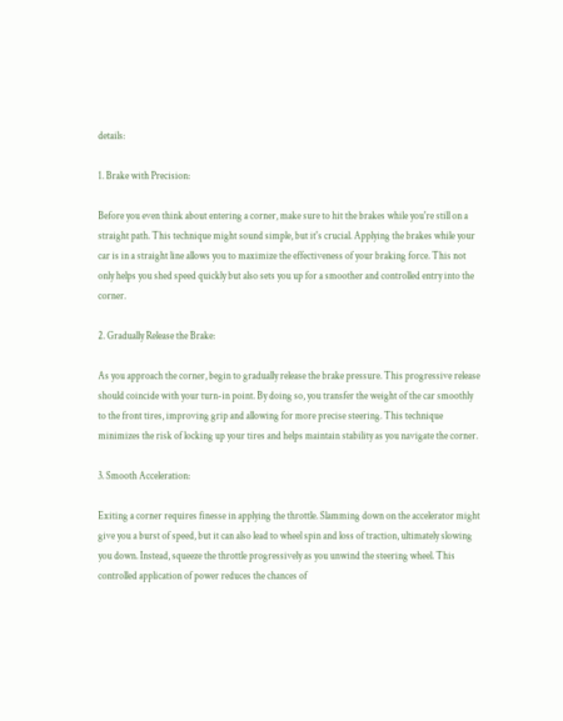details:

1. Brake with Precision:

Before you even think about entering a corner, make sure to hit the brakes while you're still on a straight path. This technique might sound simple, but it's crucial. Applying the brakes while your car is in a straight line allows you to maximize the effectiveness of your braking force. This not only helps you shed speed quickly but also sets you up for a smoother and controlled entry into the corner.

2. Gradually Release the Brake:

As you approach the corner, begin to gradually release the brake pressure. This progressive release should coincide with your turn-in point. By doing so, you transfer the weight of the car smoothly to the front tires, improving grip and allowing for more precise steering. This technique minimizes the risk of locking up your tires and helps maintain stability as you navigate the corner.

3. Smooth Acceleration:

Exiting a corner requires finesse in applying the throttle. Slamming down on the accelerator might give you a burst of speed, but it can also lead to wheel spin and loss of traction, ultimately slowing you down. Instead, squeeze the throttle progressively as you unwind the steering wheel. This controlled application of power reduces the chances of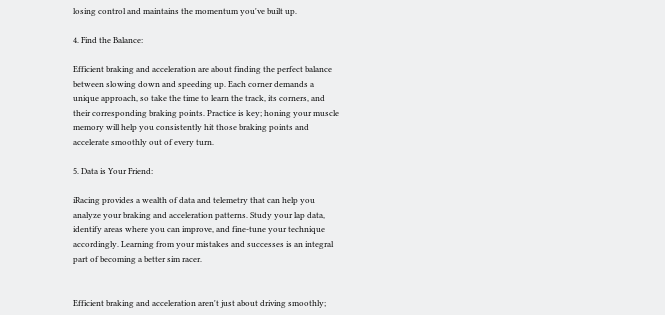losing control and maintains the momentum you've built up.

4. Find the Balance:

Efficient braking and acceleration are about finding the perfect balance between slowing down and speeding up. Each corner demands a unique approach, so take the time to learn the track, its corners, and their corresponding braking points. Practice is key; honing your muscle memory will help you consistently hit those braking points and accelerate smoothly out of every turn.

5. Data is Your Friend:

iRacing provides a wealth of data and telemetry that can help you analyze your braking and acceleration patterns. Study your lap data, identify areas where you can improve, and fine-tune your technique accordingly. Learning from your mistakes and successes is an integral part of becoming a better sim racer.


Efficient braking and acceleration aren't just about driving smoothly;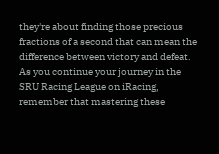they're about finding those precious fractions of a second that can mean the difference between victory and defeat. As you continue your journey in the SRU Racing League on iRacing, remember that mastering these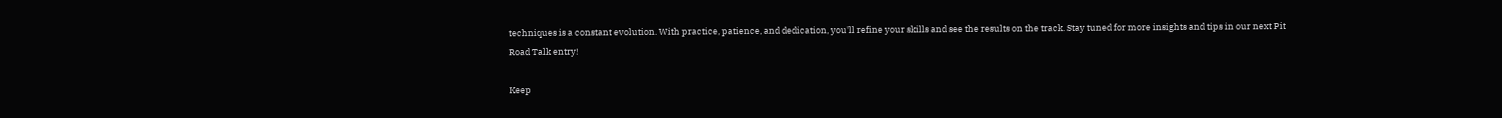techniques is a constant evolution. With practice, patience, and dedication, you'll refine your skills and see the results on the track. Stay tuned for more insights and tips in our next Pit Road Talk entry!

Keep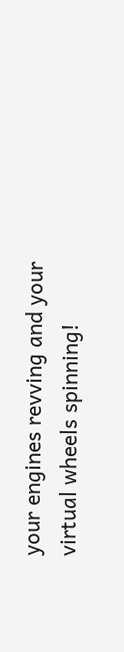your engines revving and your virtual wheels spinning!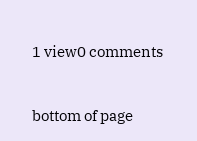1 view0 comments


bottom of page